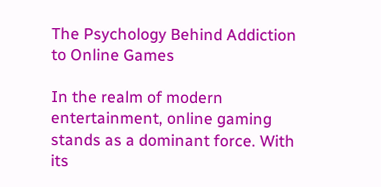The Psychology Behind Addiction to Online Games

In the realm of modern entertainment, online gaming stands as a dominant force. With its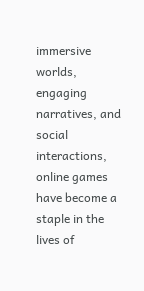immersive worlds, engaging narratives, and social interactions, online games have become a staple in the lives of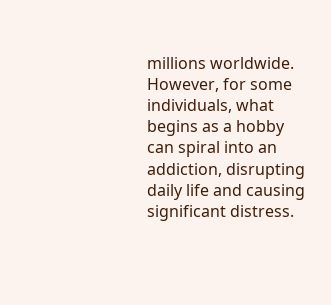millions worldwide. However, for some individuals, what begins as a hobby can spiral into an addiction, disrupting daily life and causing significant distress.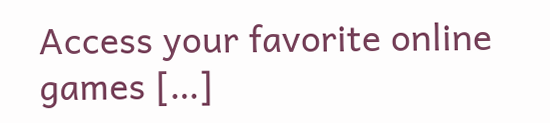Access your favorite online games […]